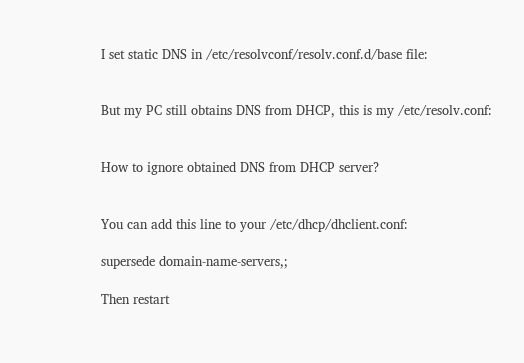I set static DNS in /etc/resolvconf/resolv.conf.d/base file:


But my PC still obtains DNS from DHCP, this is my /etc/resolv.conf:


How to ignore obtained DNS from DHCP server?


You can add this line to your /etc/dhcp/dhclient.conf:

supersede domain-name-servers,;

Then restart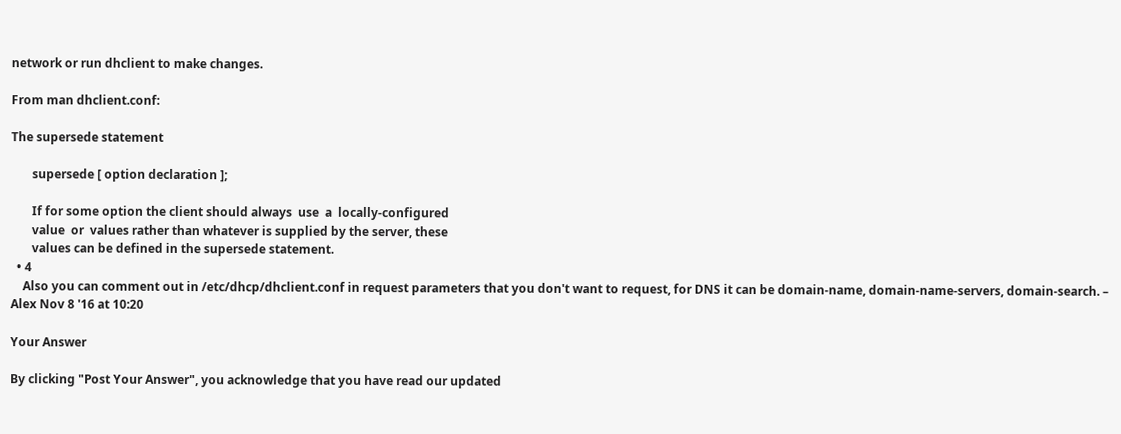network or run dhclient to make changes.

From man dhclient.conf:

The supersede statement

       supersede [ option declaration ];

       If for some option the client should always  use  a  locally-configured
       value  or  values rather than whatever is supplied by the server, these
       values can be defined in the supersede statement.
  • 4
    Also you can comment out in /etc/dhcp/dhclient.conf in request parameters that you don't want to request, for DNS it can be domain-name, domain-name-servers, domain-search. – Alex Nov 8 '16 at 10:20

Your Answer

By clicking "Post Your Answer", you acknowledge that you have read our updated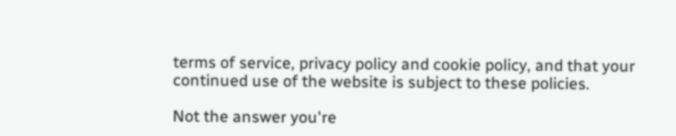terms of service, privacy policy and cookie policy, and that your continued use of the website is subject to these policies.

Not the answer you're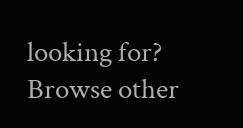looking for? Browse other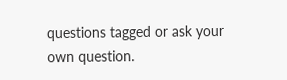questions tagged or ask your own question.